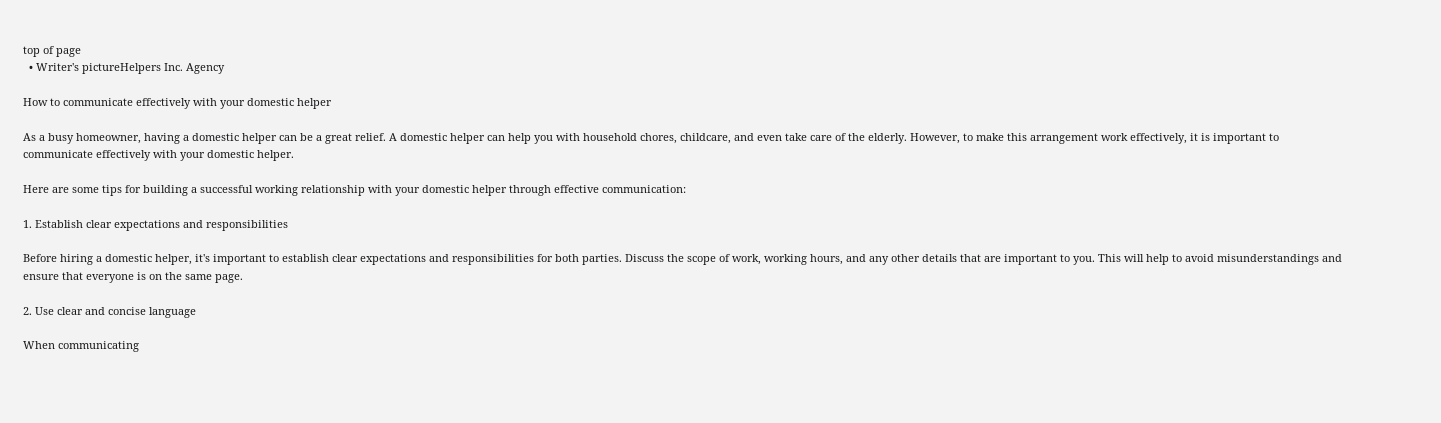top of page
  • Writer's pictureHelpers Inc. Agency

How to communicate effectively with your domestic helper

As a busy homeowner, having a domestic helper can be a great relief. A domestic helper can help you with household chores, childcare, and even take care of the elderly. However, to make this arrangement work effectively, it is important to communicate effectively with your domestic helper.

Here are some tips for building a successful working relationship with your domestic helper through effective communication:

1. Establish clear expectations and responsibilities

Before hiring a domestic helper, it's important to establish clear expectations and responsibilities for both parties. Discuss the scope of work, working hours, and any other details that are important to you. This will help to avoid misunderstandings and ensure that everyone is on the same page.

2. Use clear and concise language

When communicating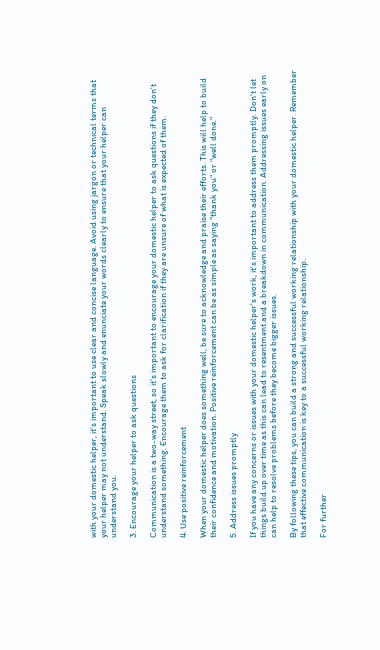with your domestic helper, it's important to use clear and concise language. Avoid using jargon or technical terms that your helper may not understand. Speak slowly and enunciate your words clearly to ensure that your helper can understand you.

3. Encourage your helper to ask questions

Communication is a two-way street, so it's important to encourage your domestic helper to ask questions if they don't understand something. Encourage them to ask for clarification if they are unsure of what is expected of them.

4. Use positive reinforcement

When your domestic helper does something well, be sure to acknowledge and praise their efforts. This will help to build their confidence and motivation. Positive reinforcement can be as simple as saying "thank you" or "well done."

5. Address issues promptly

If you have any concerns or issues with your domestic helper's work, it's important to address them promptly. Don't let things build up over time as this can lead to resentment and a breakdown in communication. Addressing issues early on can help to resolve problems before they become bigger issues.

By following these tips, you can build a strong and successful working relationship with your domestic helper. Remember that effective communication is key to a successful working relationship.

For further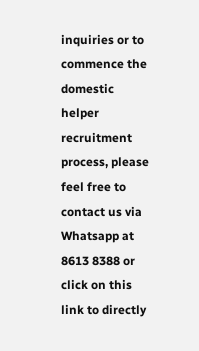inquiries or to commence the domestic helper recruitment process, please feel free to contact us via Whatsapp at 8613 8388 or click on this link to directly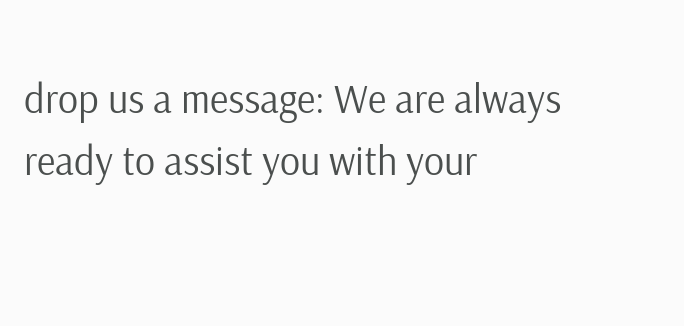drop us a message: We are always ready to assist you with your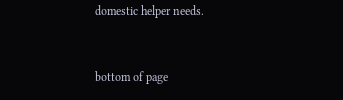domestic helper needs.


bottom of page